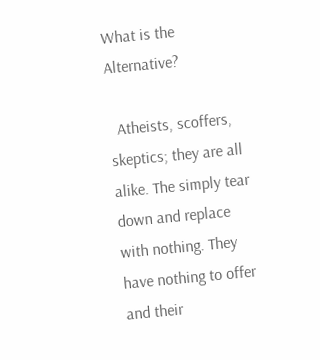What is the Alternative?

  Atheists, scoffers, skeptics; they are all alike. The simply tear down and replace with nothing. They have nothing to offer and their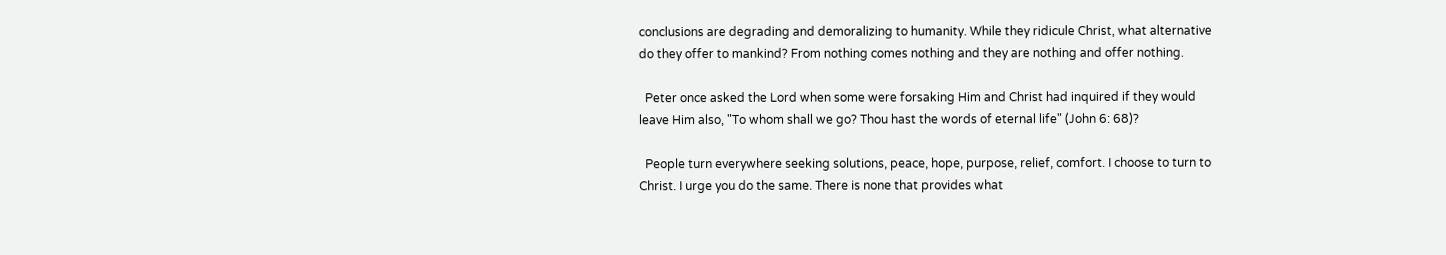conclusions are degrading and demoralizing to humanity. While they ridicule Christ, what alternative do they offer to mankind? From nothing comes nothing and they are nothing and offer nothing.

  Peter once asked the Lord when some were forsaking Him and Christ had inquired if they would leave Him also, "To whom shall we go? Thou hast the words of eternal life" (John 6: 68)?

  People turn everywhere seeking solutions, peace, hope, purpose, relief, comfort. I choose to turn to Christ. I urge you do the same. There is none that provides what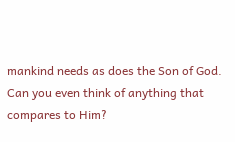mankind needs as does the Son of God. Can you even think of anything that compares to Him?